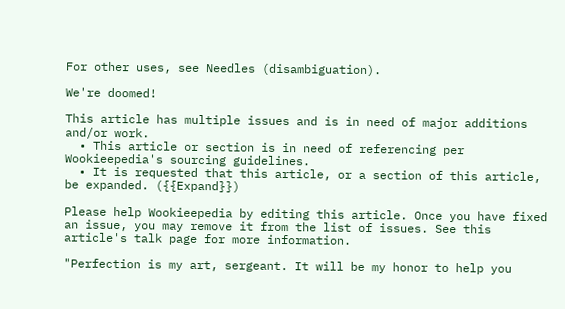For other uses, see Needles (disambiguation).

We're doomed!

This article has multiple issues and is in need of major additions and/or work.
  • This article or section is in need of referencing per Wookieepedia's sourcing guidelines.
  • It is requested that this article, or a section of this article, be expanded. ({{Expand}})

Please help Wookieepedia by editing this article. Once you have fixed an issue, you may remove it from the list of issues. See this article's talk page for more information.

"Perfection is my art, sergeant. It will be my honor to help you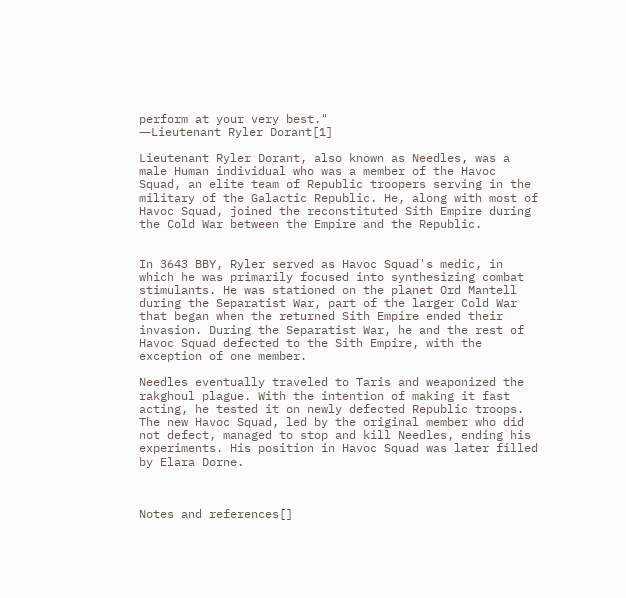perform at your very best."
―Lieutenant Ryler Dorant[1]

Lieutenant Ryler Dorant, also known as Needles, was a male Human individual who was a member of the Havoc Squad, an elite team of Republic troopers serving in the military of the Galactic Republic. He, along with most of Havoc Squad, joined the reconstituted Sith Empire during the Cold War between the Empire and the Republic.


In 3643 BBY, Ryler served as Havoc Squad's medic, in which he was primarily focused into synthesizing combat stimulants. He was stationed on the planet Ord Mantell during the Separatist War, part of the larger Cold War that began when the returned Sith Empire ended their invasion. During the Separatist War, he and the rest of Havoc Squad defected to the Sith Empire, with the exception of one member.

Needles eventually traveled to Taris and weaponized the rakghoul plague. With the intention of making it fast acting, he tested it on newly defected Republic troops. The new Havoc Squad, led by the original member who did not defect, managed to stop and kill Needles, ending his experiments. His position in Havoc Squad was later filled by Elara Dorne.



Notes and references[]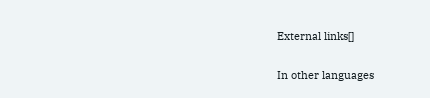External links[]

In other languages